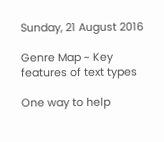Sunday, 21 August 2016

Genre Map ~ Key features of text types

One way to help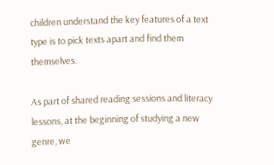children understand the key features of a text type is to pick texts apart and find them themselves.

As part of shared reading sessions and literacy lessons, at the beginning of studying a new genre, we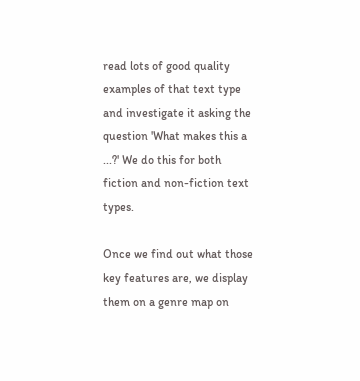read lots of good quality examples of that text type and investigate it asking the question 'What makes this a ...?' We do this for both fiction and non-fiction text types.

Once we find out what those key features are, we display them on a genre map on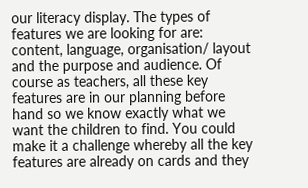our literacy display. The types of features we are looking for are: content, language, organisation/ layout and the purpose and audience. Of course as teachers, all these key features are in our planning before hand so we know exactly what we want the children to find. You could make it a challenge whereby all the key features are already on cards and they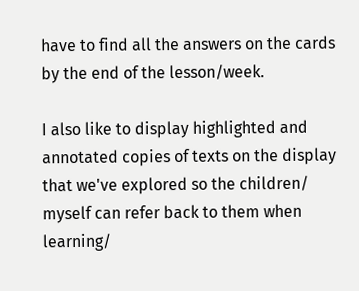have to find all the answers on the cards by the end of the lesson/week.

I also like to display highlighted and annotated copies of texts on the display that we've explored so the children/ myself can refer back to them when learning/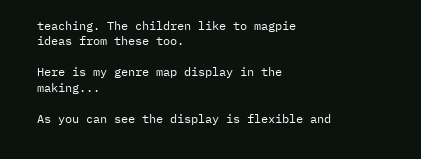teaching. The children like to magpie ideas from these too.

Here is my genre map display in the making...

As you can see the display is flexible and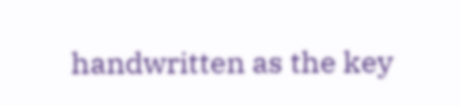handwritten as the key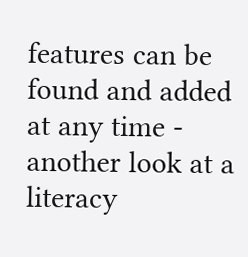features can be found and added at any time - another look at a literacy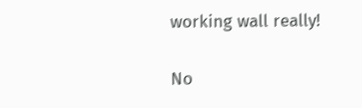working wall really!

No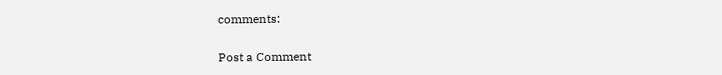comments:

Post a Comment